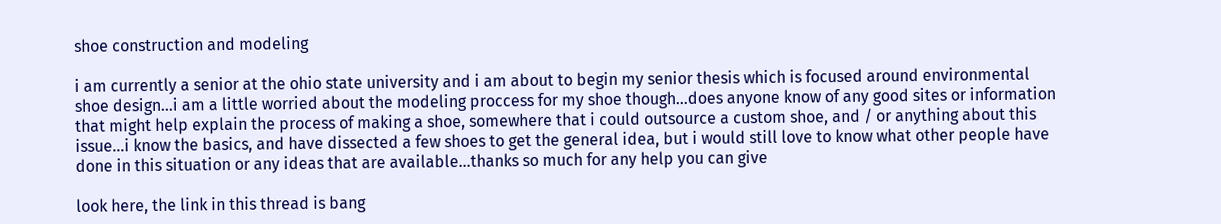shoe construction and modeling

i am currently a senior at the ohio state university and i am about to begin my senior thesis which is focused around environmental shoe design…i am a little worried about the modeling proccess for my shoe though…does anyone know of any good sites or information that might help explain the process of making a shoe, somewhere that i could outsource a custom shoe, and / or anything about this issue…i know the basics, and have dissected a few shoes to get the general idea, but i would still love to know what other people have done in this situation or any ideas that are available…thanks so much for any help you can give

look here, the link in this thread is bang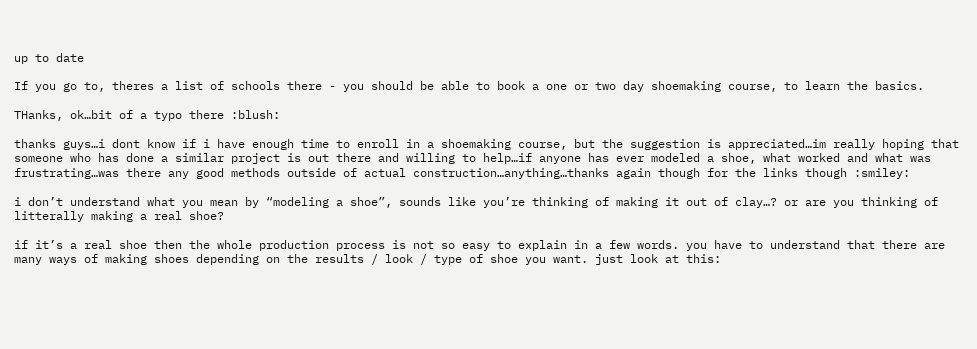up to date

If you go to, theres a list of schools there - you should be able to book a one or two day shoemaking course, to learn the basics.

THanks, ok…bit of a typo there :blush:

thanks guys…i dont know if i have enough time to enroll in a shoemaking course, but the suggestion is appreciated…im really hoping that someone who has done a similar project is out there and willing to help…if anyone has ever modeled a shoe, what worked and what was frustrating…was there any good methods outside of actual construction…anything…thanks again though for the links though :smiley:

i don’t understand what you mean by “modeling a shoe”, sounds like you’re thinking of making it out of clay…? or are you thinking of litterally making a real shoe?

if it’s a real shoe then the whole production process is not so easy to explain in a few words. you have to understand that there are many ways of making shoes depending on the results / look / type of shoe you want. just look at this: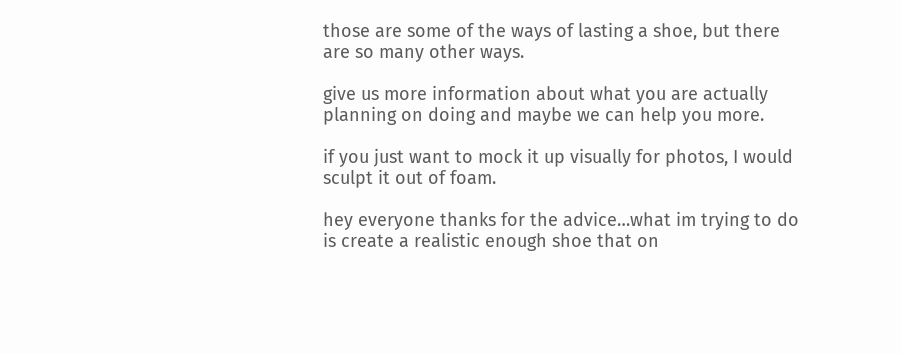those are some of the ways of lasting a shoe, but there are so many other ways.

give us more information about what you are actually planning on doing and maybe we can help you more.

if you just want to mock it up visually for photos, I would sculpt it out of foam.

hey everyone thanks for the advice…what im trying to do is create a realistic enough shoe that on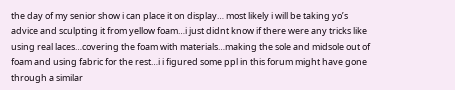the day of my senior show i can place it on display… most likely i will be taking yo’s advice and sculpting it from yellow foam…i just didnt know if there were any tricks like using real laces…covering the foam with materials…making the sole and midsole out of foam and using fabric for the rest…i i figured some ppl in this forum might have gone through a similar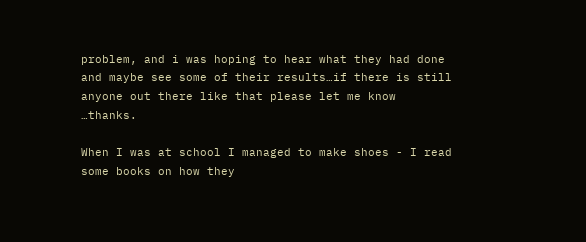problem, and i was hoping to hear what they had done and maybe see some of their results…if there is still anyone out there like that please let me know …thanks.

When I was at school I managed to make shoes - I read some books on how they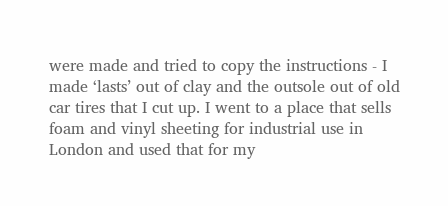were made and tried to copy the instructions - I made ‘lasts’ out of clay and the outsole out of old car tires that I cut up. I went to a place that sells foam and vinyl sheeting for industrial use in London and used that for my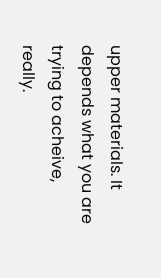upper materials. It depends what you are trying to acheive, really.